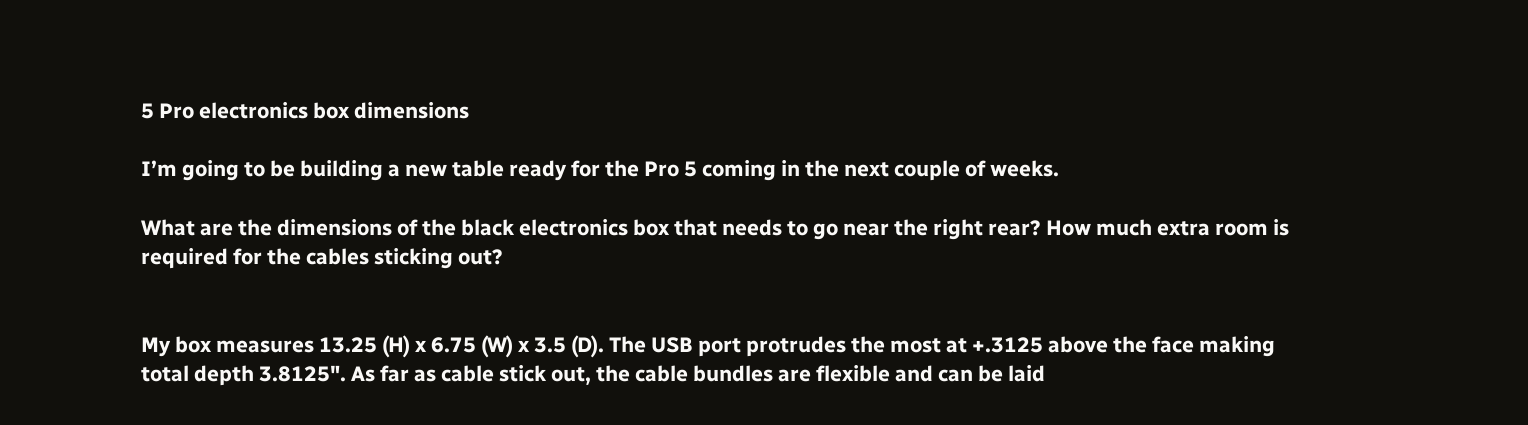5 Pro electronics box dimensions

I’m going to be building a new table ready for the Pro 5 coming in the next couple of weeks.

What are the dimensions of the black electronics box that needs to go near the right rear? How much extra room is required for the cables sticking out?


My box measures 13.25 (H) x 6.75 (W) x 3.5 (D). The USB port protrudes the most at +.3125 above the face making total depth 3.8125". As far as cable stick out, the cable bundles are flexible and can be laid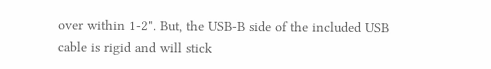over within 1-2". But, the USB-B side of the included USB cable is rigid and will stick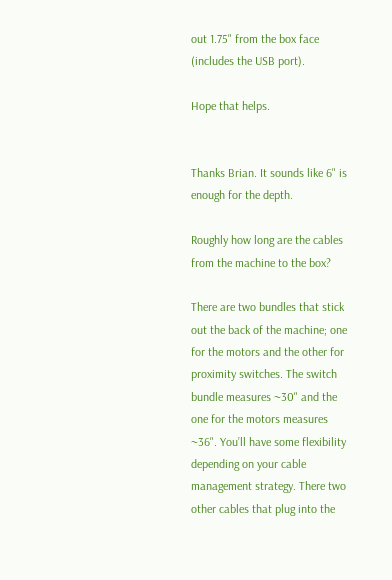out 1.75" from the box face (includes the USB port).

Hope that helps.


Thanks Brian. It sounds like 6" is enough for the depth.

Roughly how long are the cables from the machine to the box?

There are two bundles that stick out the back of the machine; one for the motors and the other for proximity switches. The switch bundle measures ~30" and the one for the motors measures ~36". You’ll have some flexibility depending on your cable management strategy. There two other cables that plug into the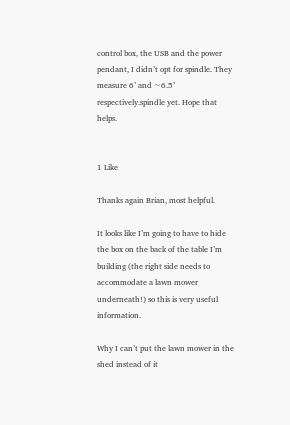control box, the USB and the power pendant, I didn’t opt for spindle. They measure 6’ and ~6.5’ respectively.spindle yet. Hope that helps.


1 Like

Thanks again Brian, most helpful.

It looks like I’m going to have to hide the box on the back of the table I’m building (the right side needs to accommodate a lawn mower underneath!) so this is very useful information.

Why I can’t put the lawn mower in the shed instead of it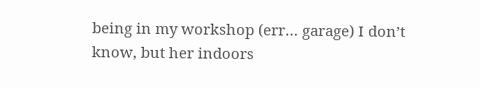being in my workshop (err… garage) I don’t know, but her indoors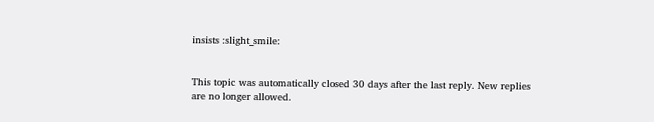insists :slight_smile:


This topic was automatically closed 30 days after the last reply. New replies are no longer allowed.